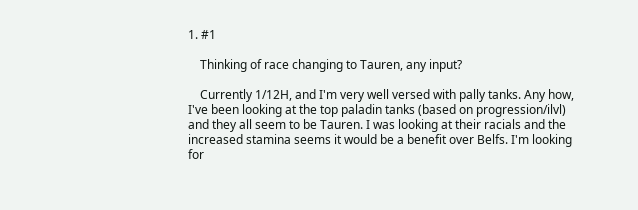1. #1

    Thinking of race changing to Tauren, any input?

    Currently 1/12H, and I'm very well versed with pally tanks. Any how, I've been looking at the top paladin tanks (based on progression/ilvl) and they all seem to be Tauren. I was looking at their racials and the increased stamina seems it would be a benefit over Belfs. I'm looking for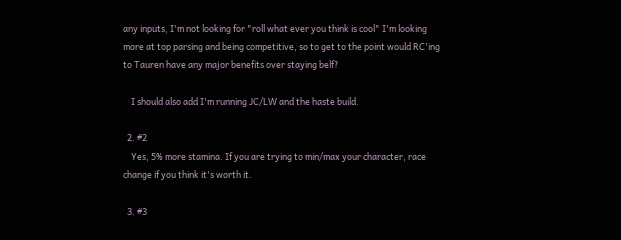any inputs, I'm not looking for "roll what ever you think is cool" I'm looking more at top parsing and being competitive, so to get to the point would RC'ing to Tauren have any major benefits over staying belf?

    I should also add I'm running JC/LW and the haste build.

  2. #2
    Yes, 5% more stamina. If you are trying to min/max your character, race change if you think it's worth it.

  3. #3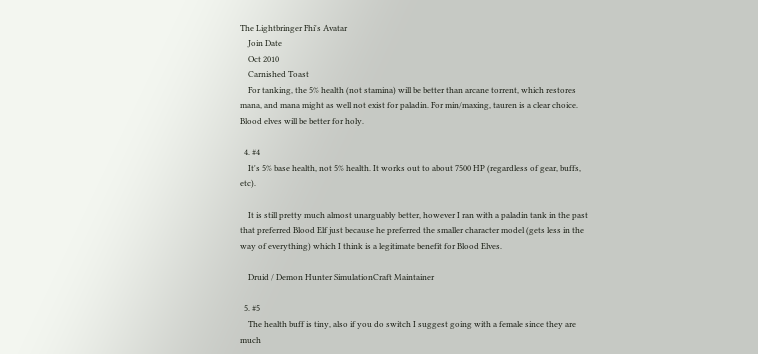The Lightbringer Fhi's Avatar
    Join Date
    Oct 2010
    Carnished Toast
    For tanking, the 5% health (not stamina) will be better than arcane torrent, which restores mana, and mana might as well not exist for paladin. For min/maxing, tauren is a clear choice. Blood elves will be better for holy.

  4. #4
    It's 5% base health, not 5% health. It works out to about 7500 HP (regardless of gear, buffs, etc).

    It is still pretty much almost unarguably better, however I ran with a paladin tank in the past that preferred Blood Elf just because he preferred the smaller character model (gets less in the way of everything) which I think is a legitimate benefit for Blood Elves.

    Druid / Demon Hunter SimulationCraft Maintainer

  5. #5
    The health buff is tiny, also if you do switch I suggest going with a female since they are much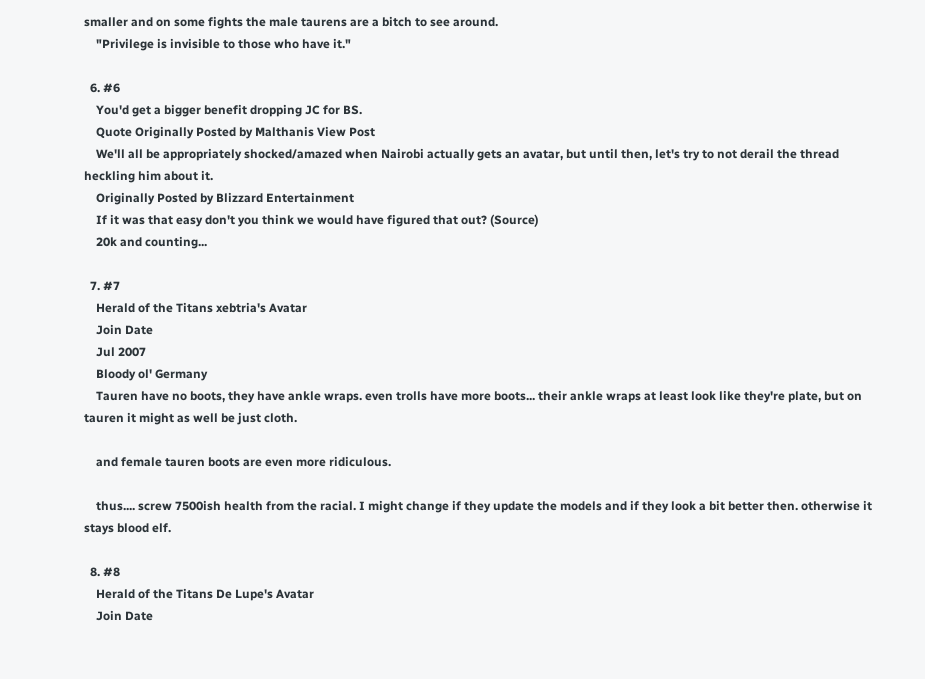smaller and on some fights the male taurens are a bitch to see around.
    "Privilege is invisible to those who have it."

  6. #6
    You'd get a bigger benefit dropping JC for BS.
    Quote Originally Posted by Malthanis View Post
    We'll all be appropriately shocked/amazed when Nairobi actually gets an avatar, but until then, let's try to not derail the thread heckling him about it.
    Originally Posted by Blizzard Entertainment
    If it was that easy don't you think we would have figured that out? (Source)
    20k and counting...

  7. #7
    Herald of the Titans xebtria's Avatar
    Join Date
    Jul 2007
    Bloody ol' Germany
    Tauren have no boots, they have ankle wraps. even trolls have more boots... their ankle wraps at least look like they're plate, but on tauren it might as well be just cloth.

    and female tauren boots are even more ridiculous.

    thus.... screw 7500ish health from the racial. I might change if they update the models and if they look a bit better then. otherwise it stays blood elf.

  8. #8
    Herald of the Titans De Lupe's Avatar
    Join Date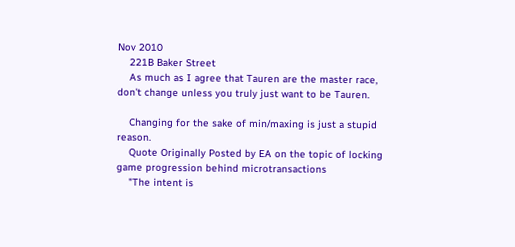Nov 2010
    221B Baker Street
    As much as I agree that Tauren are the master race, don't change unless you truly just want to be Tauren.

    Changing for the sake of min/maxing is just a stupid reason.
    Quote Originally Posted by EA on the topic of locking game progression behind microtransactions
    "The intent is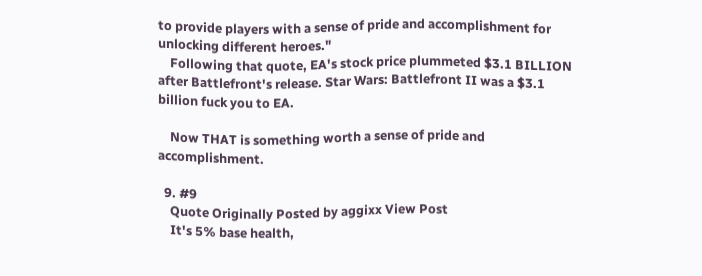to provide players with a sense of pride and accomplishment for unlocking different heroes."
    Following that quote, EA's stock price plummeted $3.1 BILLION after Battlefront's release. Star Wars: Battlefront II was a $3.1 billion fuck you to EA.

    Now THAT is something worth a sense of pride and accomplishment.

  9. #9
    Quote Originally Posted by aggixx View Post
    It's 5% base health,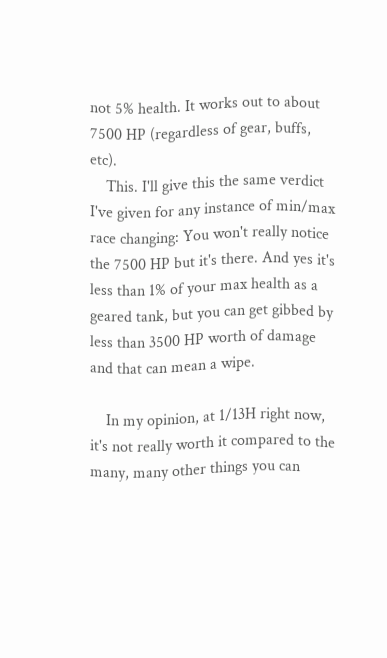not 5% health. It works out to about 7500 HP (regardless of gear, buffs, etc).
    This. I'll give this the same verdict I've given for any instance of min/max race changing: You won't really notice the 7500 HP but it's there. And yes it's less than 1% of your max health as a geared tank, but you can get gibbed by less than 3500 HP worth of damage and that can mean a wipe.

    In my opinion, at 1/13H right now, it's not really worth it compared to the many, many other things you can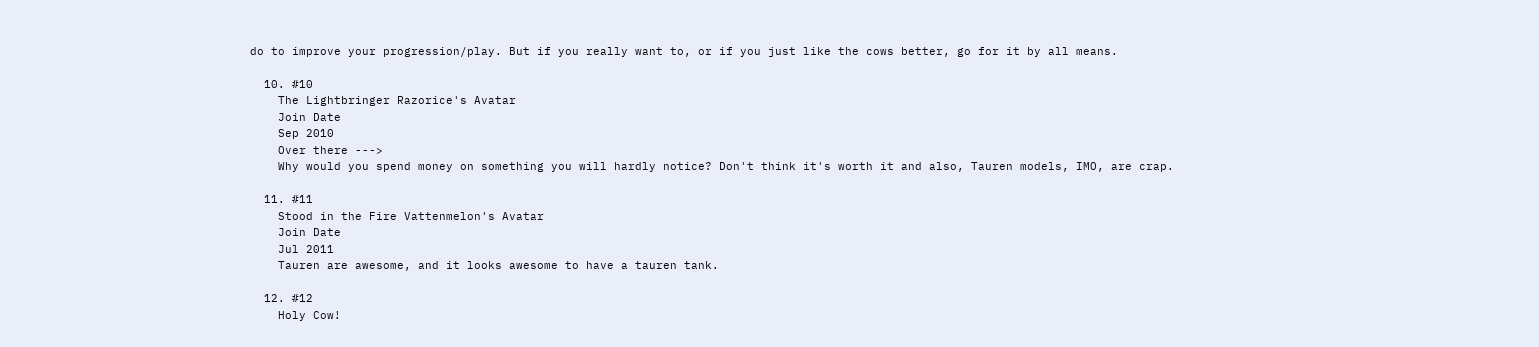do to improve your progression/play. But if you really want to, or if you just like the cows better, go for it by all means.

  10. #10
    The Lightbringer Razorice's Avatar
    Join Date
    Sep 2010
    Over there --->
    Why would you spend money on something you will hardly notice? Don't think it's worth it and also, Tauren models, IMO, are crap.

  11. #11
    Stood in the Fire Vattenmelon's Avatar
    Join Date
    Jul 2011
    Tauren are awesome, and it looks awesome to have a tauren tank.

  12. #12
    Holy Cow!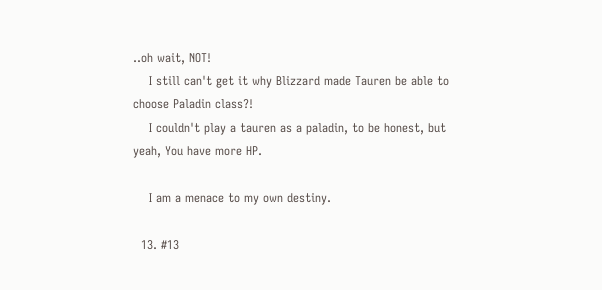..oh wait, NOT!
    I still can't get it why Blizzard made Tauren be able to choose Paladin class?!
    I couldn't play a tauren as a paladin, to be honest, but yeah, You have more HP.

    I am a menace to my own destiny.

  13. #13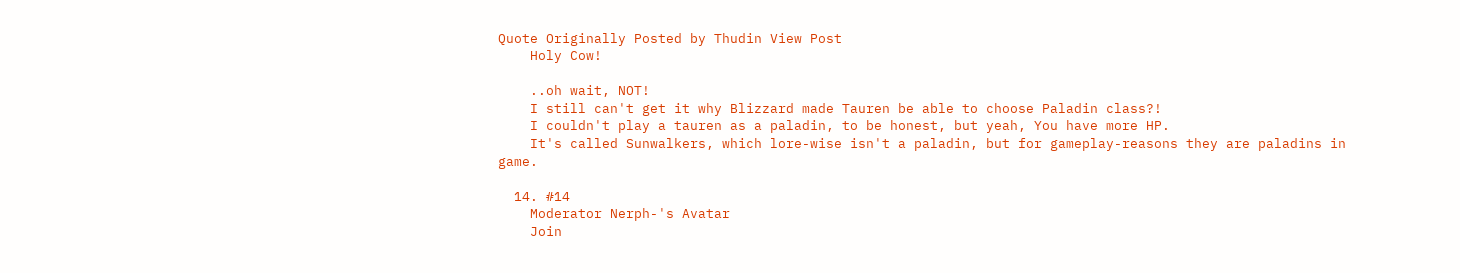Quote Originally Posted by Thudin View Post
    Holy Cow!

    ..oh wait, NOT!
    I still can't get it why Blizzard made Tauren be able to choose Paladin class?!
    I couldn't play a tauren as a paladin, to be honest, but yeah, You have more HP.
    It's called Sunwalkers, which lore-wise isn't a paladin, but for gameplay-reasons they are paladins in game.

  14. #14
    Moderator Nerph-'s Avatar
    Join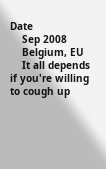Date
    Sep 2008
    Belgium, EU
    It all depends if you're willing to cough up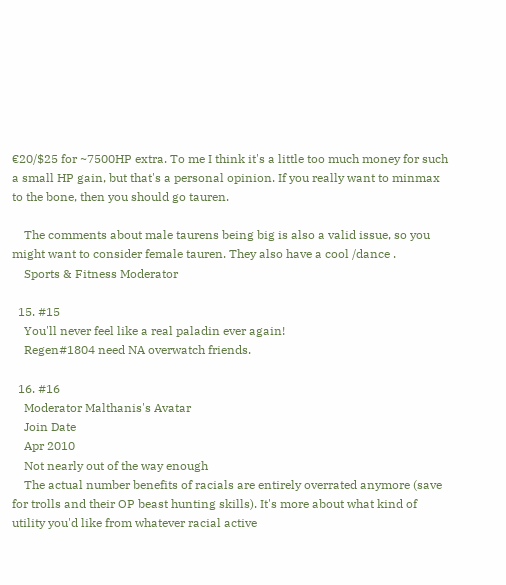€20/$25 for ~7500HP extra. To me I think it's a little too much money for such a small HP gain, but that's a personal opinion. If you really want to minmax to the bone, then you should go tauren.

    The comments about male taurens being big is also a valid issue, so you might want to consider female tauren. They also have a cool /dance .
    Sports & Fitness Moderator

  15. #15
    You'll never feel like a real paladin ever again!
    Regen#1804 need NA overwatch friends.

  16. #16
    Moderator Malthanis's Avatar
    Join Date
    Apr 2010
    Not nearly out of the way enough
    The actual number benefits of racials are entirely overrated anymore (save for trolls and their OP beast hunting skills). It's more about what kind of utility you'd like from whatever racial active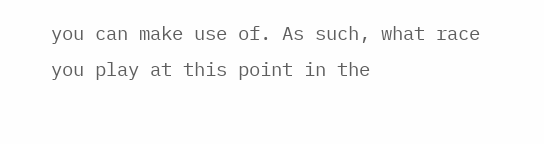you can make use of. As such, what race you play at this point in the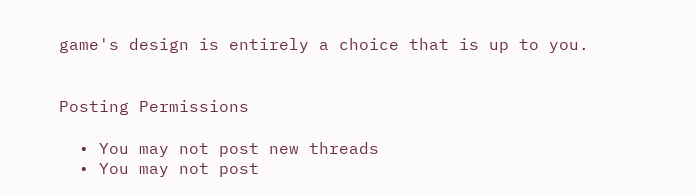game's design is entirely a choice that is up to you.


Posting Permissions

  • You may not post new threads
  • You may not post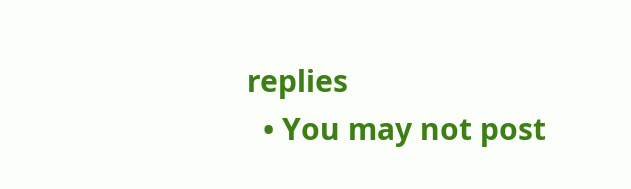replies
  • You may not post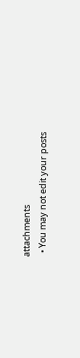attachments
  • You may not edit your posts